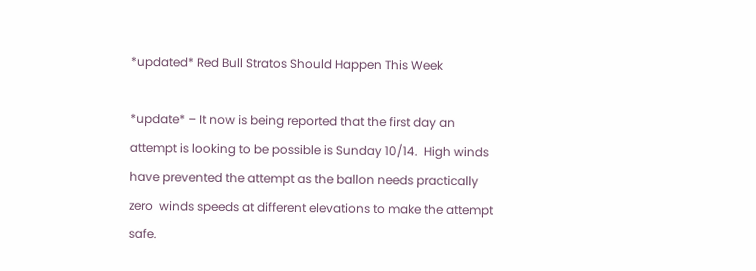*updated* Red Bull Stratos Should Happen This Week

*update* – It now is being reported that the first day an attempt is looking to be possible is Sunday 10/14.  High winds have prevented the attempt as the ballon needs practically zero  winds speeds at different elevations to make the attempt safe.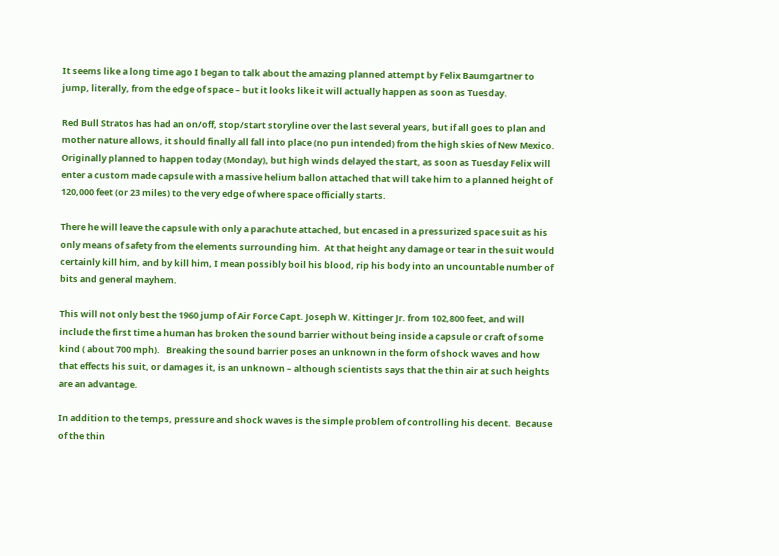It seems like a long time ago I began to talk about the amazing planned attempt by Felix Baumgartner to jump, literally, from the edge of space – but it looks like it will actually happen as soon as Tuesday.

Red Bull Stratos has had an on/off, stop/start storyline over the last several years, but if all goes to plan and mother nature allows, it should finally all fall into place (no pun intended) from the high skies of New Mexico.   Originally planned to happen today (Monday), but high winds delayed the start, as soon as Tuesday Felix will enter a custom made capsule with a massive helium ballon attached that will take him to a planned height of 120,000 feet (or 23 miles) to the very edge of where space officially starts.

There he will leave the capsule with only a parachute attached, but encased in a pressurized space suit as his only means of safety from the elements surrounding him.  At that height any damage or tear in the suit would certainly kill him, and by kill him, I mean possibly boil his blood, rip his body into an uncountable number of bits and general mayhem.

This will not only best the 1960 jump of Air Force Capt. Joseph W. Kittinger Jr. from 102,800 feet, and will include the first time a human has broken the sound barrier without being inside a capsule or craft of some kind ( about 700 mph).   Breaking the sound barrier poses an unknown in the form of shock waves and how that effects his suit, or damages it, is an unknown – although scientists says that the thin air at such heights are an advantage.

In addition to the temps, pressure and shock waves is the simple problem of controlling his decent.  Because of the thin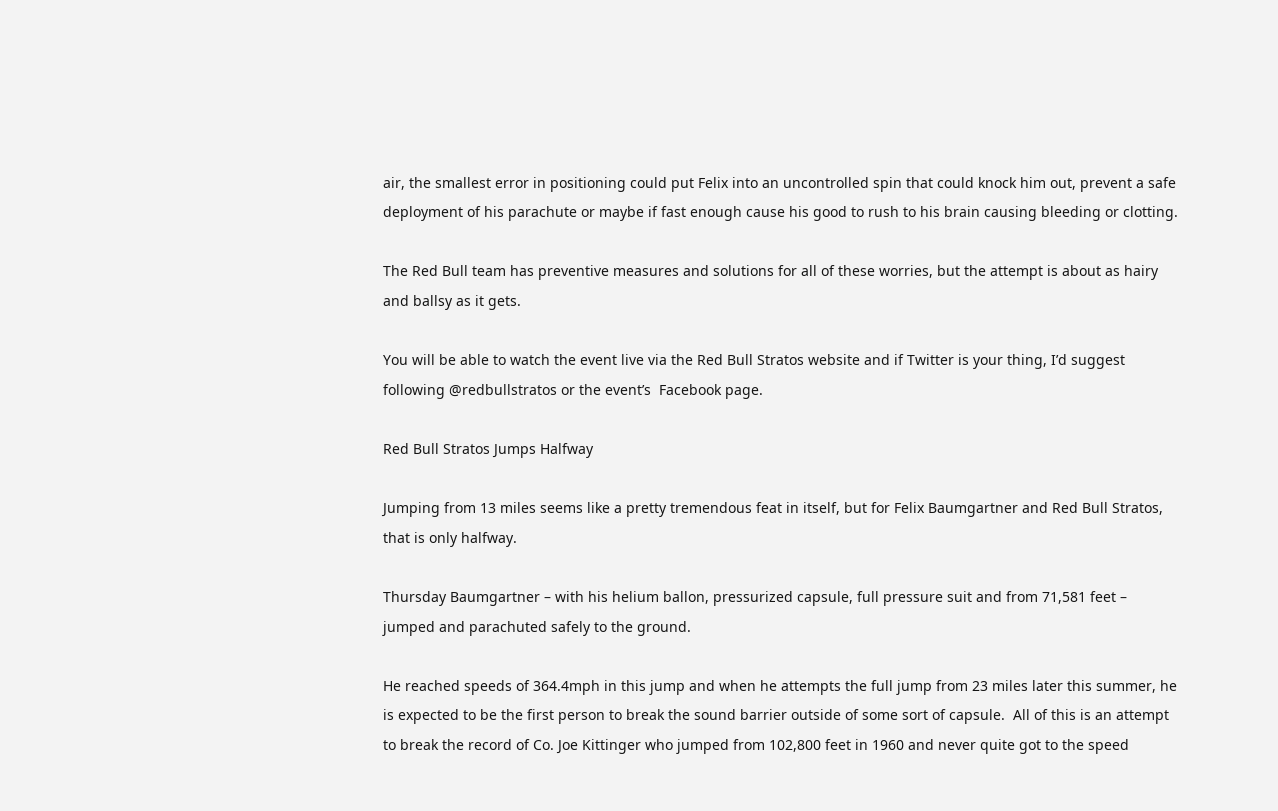air, the smallest error in positioning could put Felix into an uncontrolled spin that could knock him out, prevent a safe deployment of his parachute or maybe if fast enough cause his good to rush to his brain causing bleeding or clotting.

The Red Bull team has preventive measures and solutions for all of these worries, but the attempt is about as hairy and ballsy as it gets.

You will be able to watch the event live via the Red Bull Stratos website and if Twitter is your thing, I’d suggest following @redbullstratos or the event’s  Facebook page.

Red Bull Stratos Jumps Halfway

Jumping from 13 miles seems like a pretty tremendous feat in itself, but for Felix Baumgartner and Red Bull Stratos, that is only halfway.

Thursday Baumgartner – with his helium ballon, pressurized capsule, full pressure suit and from 71,581 feet – jumped and parachuted safely to the ground.

He reached speeds of 364.4mph in this jump and when he attempts the full jump from 23 miles later this summer, he is expected to be the first person to break the sound barrier outside of some sort of capsule.  All of this is an attempt to break the record of Co. Joe Kittinger who jumped from 102,800 feet in 1960 and never quite got to the speed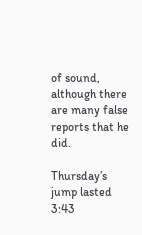of sound, although there are many false reports that he did.

Thursday’s jump lasted 3:43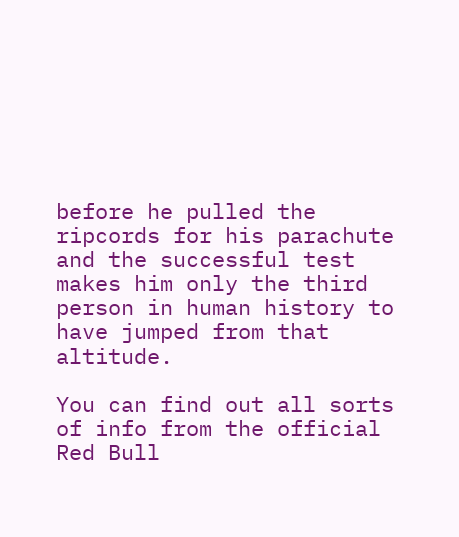before he pulled the ripcords for his parachute and the successful test makes him only the third person in human history to have jumped from that altitude.

You can find out all sorts of info from the official Red Bull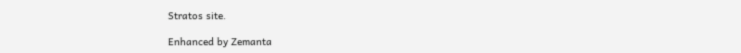Stratos site.

Enhanced by Zemanta